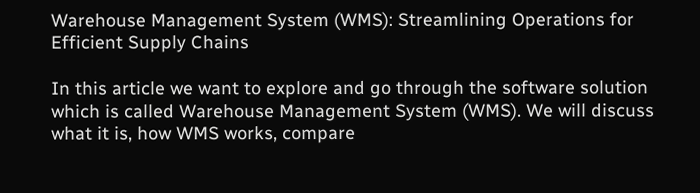Warehouse Management System (WMS): Streamlining Operations for Efficient Supply Chains

In this article we want to explore and go through the software solution which is called Warehouse Management System (WMS). We will discuss what it is, how WMS works, compare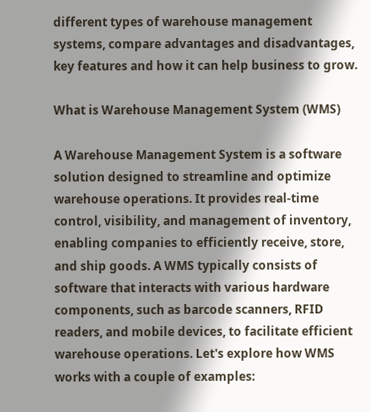different types of warehouse management systems, compare advantages and disadvantages, key features and how it can help business to grow.

What is Warehouse Management System (WMS)

A Warehouse Management System is a software solution designed to streamline and optimize warehouse operations. It provides real-time control, visibility, and management of inventory, enabling companies to efficiently receive, store, and ship goods. A WMS typically consists of software that interacts with various hardware components, such as barcode scanners, RFID readers, and mobile devices, to facilitate efficient warehouse operations. Let's explore how WMS works with a couple of examples: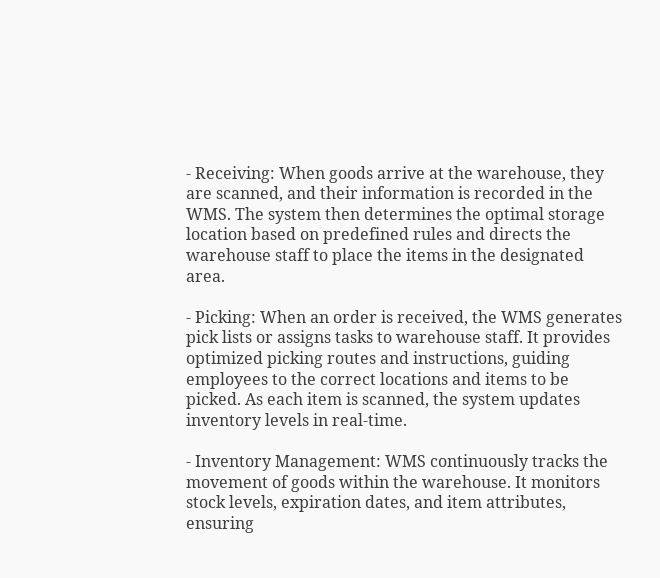- Receiving: When goods arrive at the warehouse, they are scanned, and their information is recorded in the WMS. The system then determines the optimal storage location based on predefined rules and directs the warehouse staff to place the items in the designated area.

- Picking: When an order is received, the WMS generates pick lists or assigns tasks to warehouse staff. It provides optimized picking routes and instructions, guiding employees to the correct locations and items to be picked. As each item is scanned, the system updates inventory levels in real-time.

- Inventory Management: WMS continuously tracks the movement of goods within the warehouse. It monitors stock levels, expiration dates, and item attributes, ensuring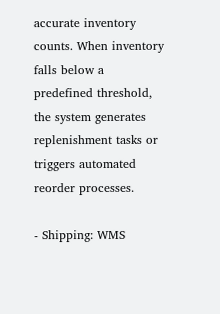accurate inventory counts. When inventory falls below a predefined threshold, the system generates replenishment tasks or triggers automated reorder processes.

- Shipping: WMS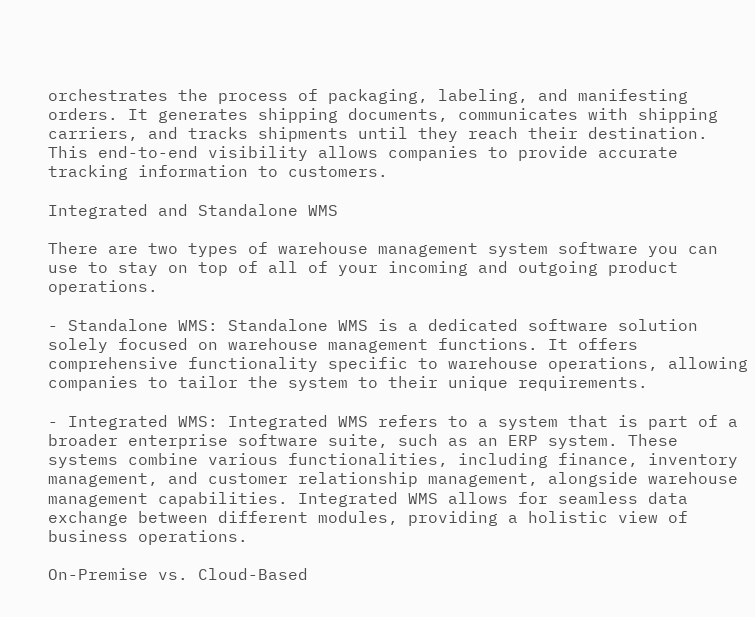orchestrates the process of packaging, labeling, and manifesting orders. It generates shipping documents, communicates with shipping carriers, and tracks shipments until they reach their destination. This end-to-end visibility allows companies to provide accurate tracking information to customers.

Integrated and Standalone WMS

There are two types of warehouse management system software you can use to stay on top of all of your incoming and outgoing product operations.

- Standalone WMS: Standalone WMS is a dedicated software solution solely focused on warehouse management functions. It offers comprehensive functionality specific to warehouse operations, allowing companies to tailor the system to their unique requirements.

- Integrated WMS: Integrated WMS refers to a system that is part of a broader enterprise software suite, such as an ERP system. These systems combine various functionalities, including finance, inventory management, and customer relationship management, alongside warehouse management capabilities. Integrated WMS allows for seamless data exchange between different modules, providing a holistic view of business operations.

On-Premise vs. Cloud-Based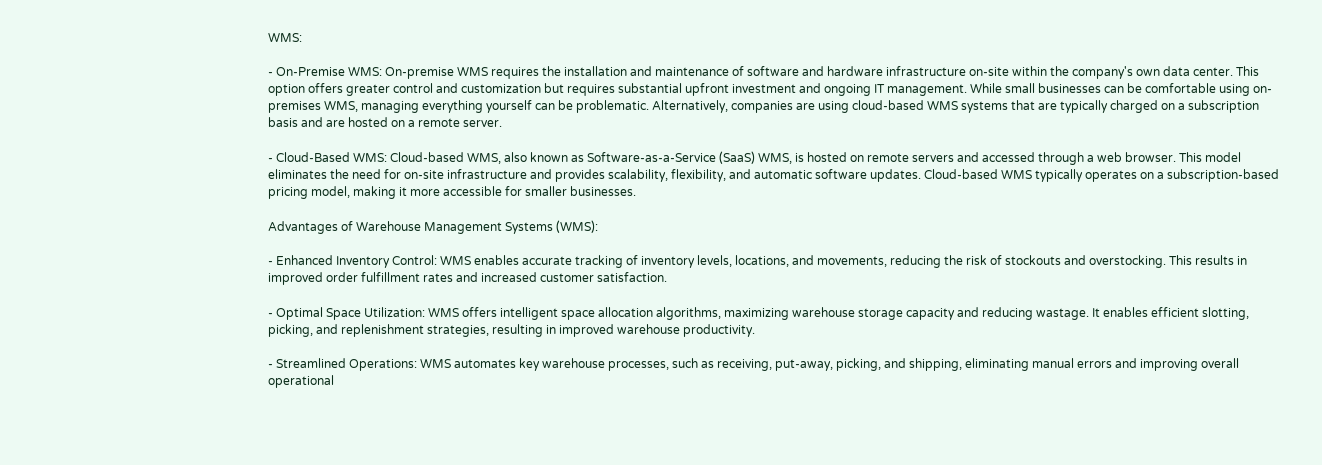WMS:

- On-Premise WMS: On-premise WMS requires the installation and maintenance of software and hardware infrastructure on-site within the company's own data center. This option offers greater control and customization but requires substantial upfront investment and ongoing IT management. While small businesses can be comfortable using on-premises WMS, managing everything yourself can be problematic. Alternatively, companies are using cloud-based WMS systems that are typically charged on a subscription basis and are hosted on a remote server.

- Cloud-Based WMS: Cloud-based WMS, also known as Software-as-a-Service (SaaS) WMS, is hosted on remote servers and accessed through a web browser. This model eliminates the need for on-site infrastructure and provides scalability, flexibility, and automatic software updates. Cloud-based WMS typically operates on a subscription-based pricing model, making it more accessible for smaller businesses.

Advantages of Warehouse Management Systems (WMS):

- Enhanced Inventory Control: WMS enables accurate tracking of inventory levels, locations, and movements, reducing the risk of stockouts and overstocking. This results in improved order fulfillment rates and increased customer satisfaction.

- Optimal Space Utilization: WMS offers intelligent space allocation algorithms, maximizing warehouse storage capacity and reducing wastage. It enables efficient slotting, picking, and replenishment strategies, resulting in improved warehouse productivity.

- Streamlined Operations: WMS automates key warehouse processes, such as receiving, put-away, picking, and shipping, eliminating manual errors and improving overall operational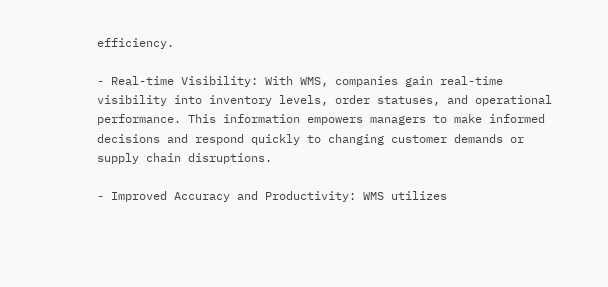efficiency.

- Real-time Visibility: With WMS, companies gain real-time visibility into inventory levels, order statuses, and operational performance. This information empowers managers to make informed decisions and respond quickly to changing customer demands or supply chain disruptions.

- Improved Accuracy and Productivity: WMS utilizes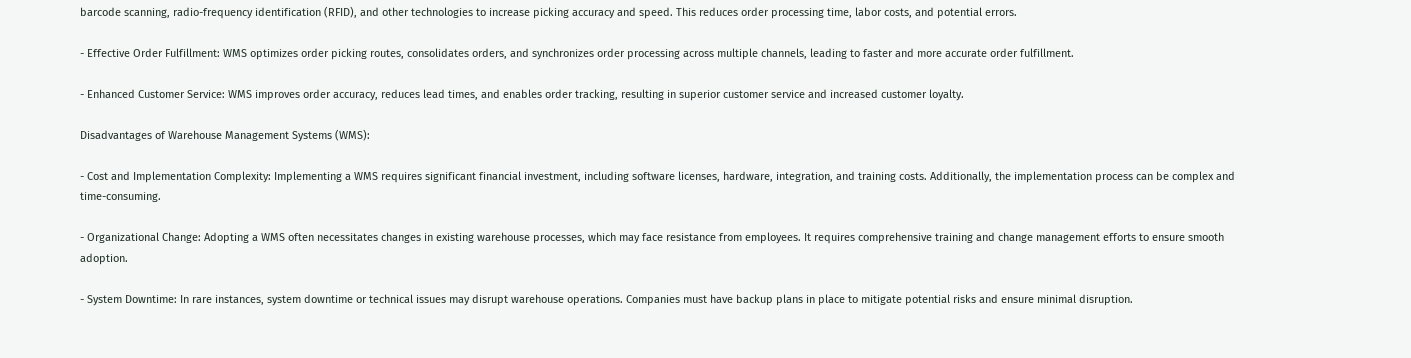barcode scanning, radio-frequency identification (RFID), and other technologies to increase picking accuracy and speed. This reduces order processing time, labor costs, and potential errors.

- Effective Order Fulfillment: WMS optimizes order picking routes, consolidates orders, and synchronizes order processing across multiple channels, leading to faster and more accurate order fulfillment.

- Enhanced Customer Service: WMS improves order accuracy, reduces lead times, and enables order tracking, resulting in superior customer service and increased customer loyalty.

Disadvantages of Warehouse Management Systems (WMS):

- Cost and Implementation Complexity: Implementing a WMS requires significant financial investment, including software licenses, hardware, integration, and training costs. Additionally, the implementation process can be complex and time-consuming.

- Organizational Change: Adopting a WMS often necessitates changes in existing warehouse processes, which may face resistance from employees. It requires comprehensive training and change management efforts to ensure smooth adoption.

- System Downtime: In rare instances, system downtime or technical issues may disrupt warehouse operations. Companies must have backup plans in place to mitigate potential risks and ensure minimal disruption.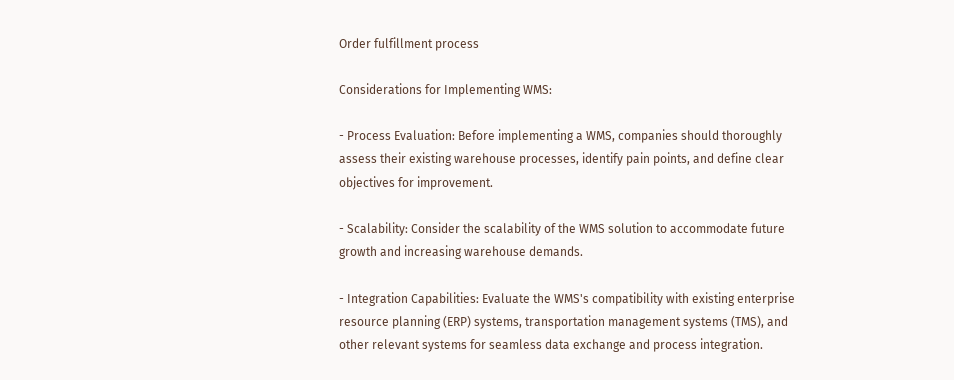Order fulfillment process

Considerations for Implementing WMS:

- Process Evaluation: Before implementing a WMS, companies should thoroughly assess their existing warehouse processes, identify pain points, and define clear objectives for improvement.

- Scalability: Consider the scalability of the WMS solution to accommodate future growth and increasing warehouse demands.

- Integration Capabilities: Evaluate the WMS's compatibility with existing enterprise resource planning (ERP) systems, transportation management systems (TMS), and other relevant systems for seamless data exchange and process integration.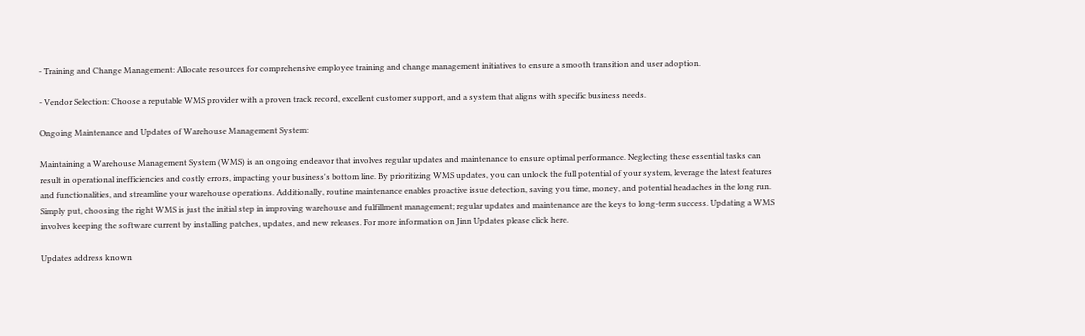- Training and Change Management: Allocate resources for comprehensive employee training and change management initiatives to ensure a smooth transition and user adoption.

- Vendor Selection: Choose a reputable WMS provider with a proven track record, excellent customer support, and a system that aligns with specific business needs.

Ongoing Maintenance and Updates of Warehouse Management System:

Maintaining a Warehouse Management System (WMS) is an ongoing endeavor that involves regular updates and maintenance to ensure optimal performance. Neglecting these essential tasks can result in operational inefficiencies and costly errors, impacting your business's bottom line. By prioritizing WMS updates, you can unlock the full potential of your system, leverage the latest features and functionalities, and streamline your warehouse operations. Additionally, routine maintenance enables proactive issue detection, saving you time, money, and potential headaches in the long run. Simply put, choosing the right WMS is just the initial step in improving warehouse and fulfillment management; regular updates and maintenance are the keys to long-term success. Updating a WMS involves keeping the software current by installing patches, updates, and new releases. For more information on Jinn Updates please click here.

Updates address known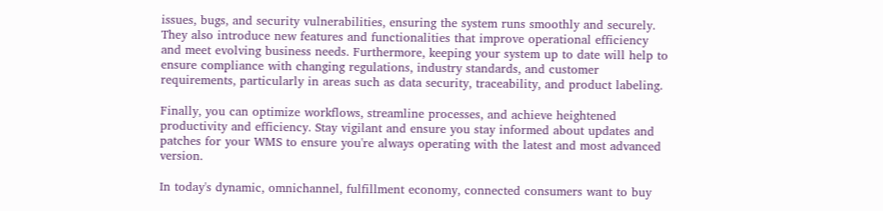issues, bugs, and security vulnerabilities, ensuring the system runs smoothly and securely. They also introduce new features and functionalities that improve operational efficiency and meet evolving business needs. Furthermore, keeping your system up to date will help to ensure compliance with changing regulations, industry standards, and customer requirements, particularly in areas such as data security, traceability, and product labeling.

Finally, you can optimize workflows, streamline processes, and achieve heightened productivity and efficiency. Stay vigilant and ensure you stay informed about updates and patches for your WMS to ensure you're always operating with the latest and most advanced version.

In today's dynamic, omnichannel, fulfillment economy, connected consumers want to buy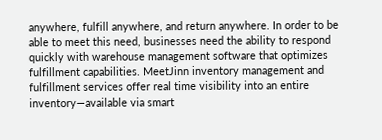anywhere, fulfill anywhere, and return anywhere. In order to be able to meet this need, businesses need the ability to respond quickly with warehouse management software that optimizes fulfillment capabilities. MeetJinn inventory management and fulfillment services offer real time visibility into an entire inventory—available via smart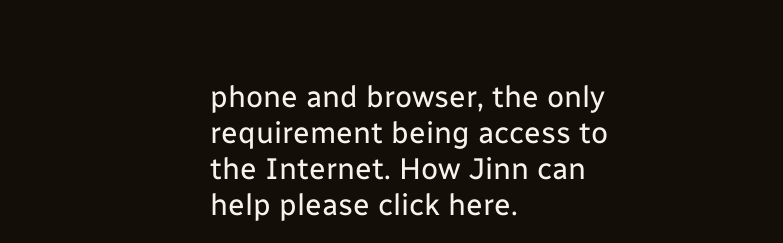phone and browser, the only requirement being access to the Internet. How Jinn can help please click here.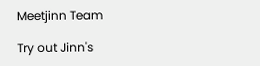Meetjinn Team

Try out Jinn's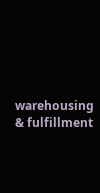warehousing & fulfillment